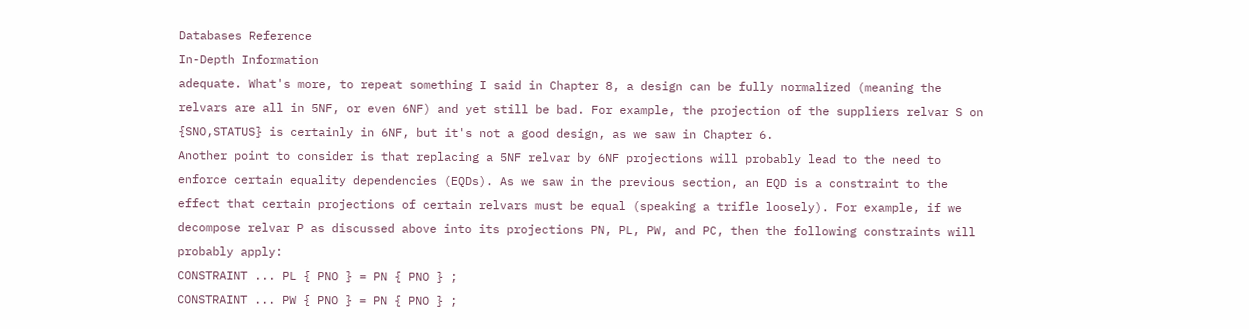Databases Reference
In-Depth Information
adequate. What's more, to repeat something I said in Chapter 8, a design can be fully normalized (meaning the
relvars are all in 5NF, or even 6NF) and yet still be bad. For example, the projection of the suppliers relvar S on
{SNO,STATUS} is certainly in 6NF, but it's not a good design, as we saw in Chapter 6.
Another point to consider is that replacing a 5NF relvar by 6NF projections will probably lead to the need to
enforce certain equality dependencies (EQDs). As we saw in the previous section, an EQD is a constraint to the
effect that certain projections of certain relvars must be equal (speaking a trifle loosely). For example, if we
decompose relvar P as discussed above into its projections PN, PL, PW, and PC, then the following constraints will
probably apply:
CONSTRAINT ... PL { PNO } = PN { PNO } ;
CONSTRAINT ... PW { PNO } = PN { PNO } ;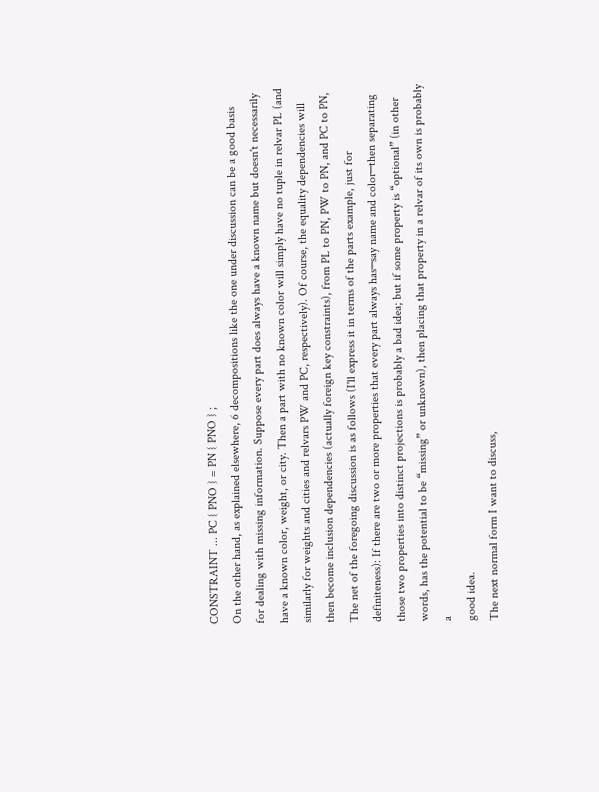CONSTRAINT ... PC { PNO } = PN { PNO } ;
On the other hand, as explained elsewhere, 6 decompositions like the one under discussion can be a good basis
for dealing with missing information. Suppose every part does always have a known name but doesn't necessarily
have a known color, weight, or city. Then a part with no known color will simply have no tuple in relvar PL (and
similarly for weights and cities and relvars PW and PC, respectively). Of course, the equality dependencies will
then become inclusion dependencies (actually foreign key constraints), from PL to PN, PW to PN, and PC to PN,
The net of the foregoing discussion is as follows (I'll express it in terms of the parts example, just for
definiteness): If there are two or more properties that every part always has─say name and color─then separating
those two properties into distinct projections is probably a bad idea; but if some property is “optional” (in other
words, has the potential to be “missing” or unknown), then placing that property in a relvar of its own is probably a
good idea.
The next normal form I want to discuss,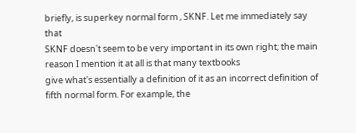briefly, is superkey normal form , SKNF. Let me immediately say that
SKNF doesn't seem to be very important in its own right; the main reason I mention it at all is that many textbooks
give what's essentially a definition of it as an incorrect definition of fifth normal form. For example, the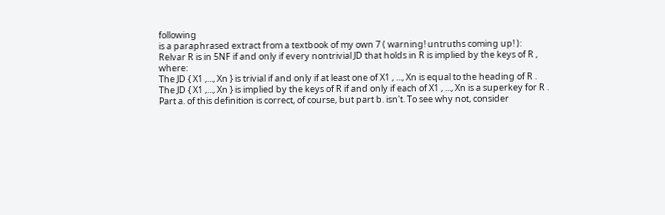following
is a paraphrased extract from a textbook of my own 7 ( warning! untruths coming up! ):
Relvar R is in 5NF if and only if every nontrivial JD that holds in R is implied by the keys of R , where:
The JD { X1 ,..., Xn } is trivial if and only if at least one of X1 , ..., Xn is equal to the heading of R .
The JD { X1 ,..., Xn } is implied by the keys of R if and only if each of X1 , ..., Xn is a superkey for R .
Part a. of this definition is correct, of course, but part b. isn't. To see why not, consider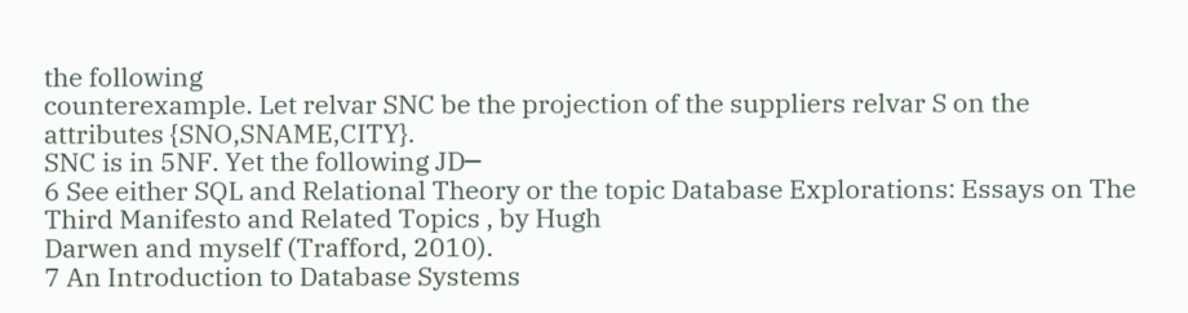the following
counterexample. Let relvar SNC be the projection of the suppliers relvar S on the attributes {SNO,SNAME,CITY}.
SNC is in 5NF. Yet the following JD─
6 See either SQL and Relational Theory or the topic Database Explorations: Essays on The Third Manifesto and Related Topics , by Hugh
Darwen and myself (Trafford, 2010).
7 An Introduction to Database Systems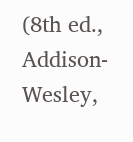(8th ed., Addison-Wesley,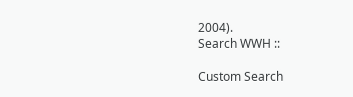2004).
Search WWH ::

Custom Search